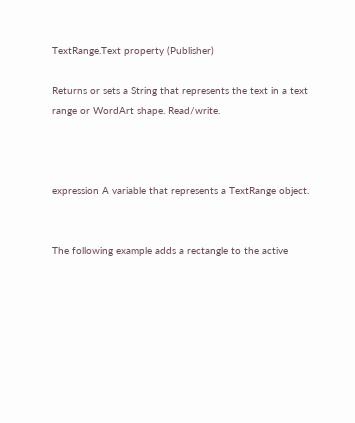TextRange.Text property (Publisher)

Returns or sets a String that represents the text in a text range or WordArt shape. Read/write.



expression A variable that represents a TextRange object.


The following example adds a rectangle to the active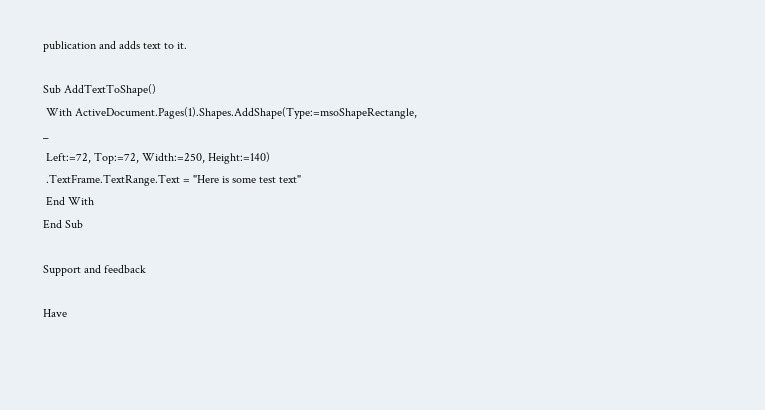publication and adds text to it.

Sub AddTextToShape()
 With ActiveDocument.Pages(1).Shapes.AddShape(Type:=msoShapeRectangle, _
 Left:=72, Top:=72, Width:=250, Height:=140)
 .TextFrame.TextRange.Text = "Here is some test text"
 End With
End Sub

Support and feedback

Have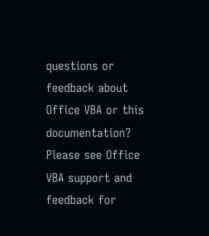questions or feedback about Office VBA or this documentation? Please see Office VBA support and feedback for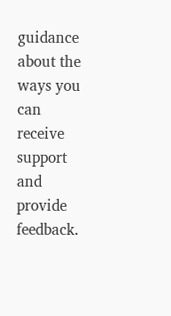guidance about the ways you can receive support and provide feedback.